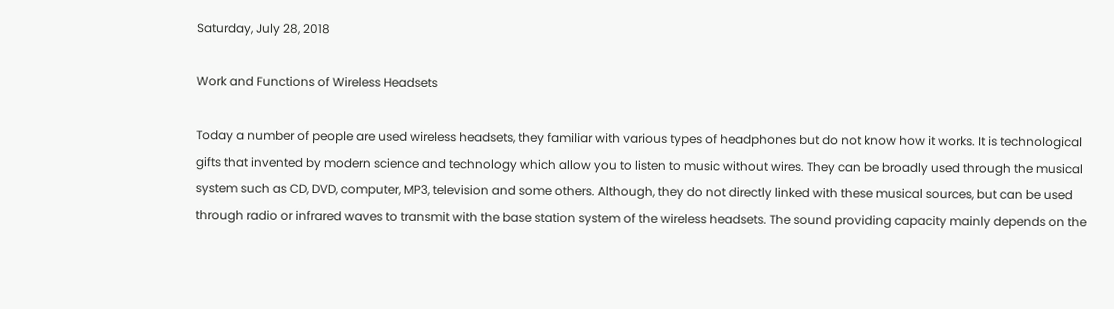Saturday, July 28, 2018

Work and Functions of Wireless Headsets

Today a number of people are used wireless headsets, they familiar with various types of headphones but do not know how it works. It is technological gifts that invented by modern science and technology which allow you to listen to music without wires. They can be broadly used through the musical system such as CD, DVD, computer, MP3, television and some others. Although, they do not directly linked with these musical sources, but can be used through radio or infrared waves to transmit with the base station system of the wireless headsets. The sound providing capacity mainly depends on the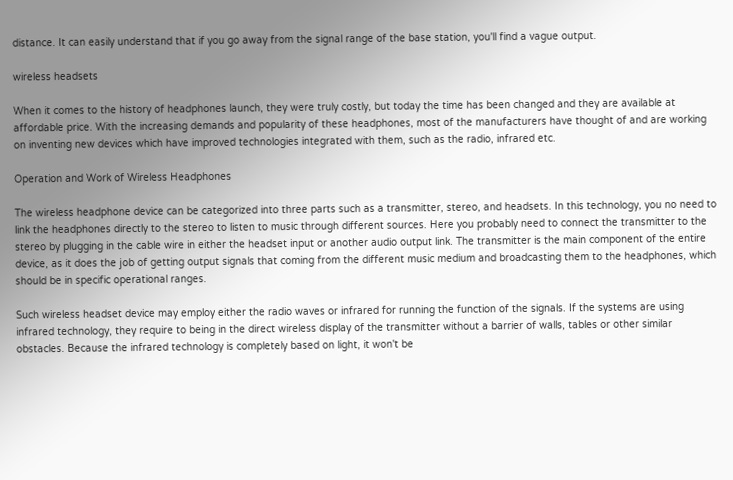distance. It can easily understand that if you go away from the signal range of the base station, you'll find a vague output.

wireless headsets

When it comes to the history of headphones launch, they were truly costly, but today the time has been changed and they are available at affordable price. With the increasing demands and popularity of these headphones, most of the manufacturers have thought of and are working on inventing new devices which have improved technologies integrated with them, such as the radio, infrared etc.

Operation and Work of Wireless Headphones

The wireless headphone device can be categorized into three parts such as a transmitter, stereo, and headsets. In this technology, you no need to link the headphones directly to the stereo to listen to music through different sources. Here you probably need to connect the transmitter to the stereo by plugging in the cable wire in either the headset input or another audio output link. The transmitter is the main component of the entire device, as it does the job of getting output signals that coming from the different music medium and broadcasting them to the headphones, which should be in specific operational ranges.

Such wireless headset device may employ either the radio waves or infrared for running the function of the signals. If the systems are using infrared technology, they require to being in the direct wireless display of the transmitter without a barrier of walls, tables or other similar obstacles. Because the infrared technology is completely based on light, it won't be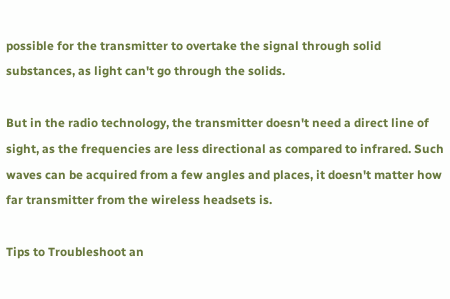possible for the transmitter to overtake the signal through solid substances, as light can't go through the solids.

But in the radio technology, the transmitter doesn't need a direct line of sight, as the frequencies are less directional as compared to infrared. Such waves can be acquired from a few angles and places, it doesn't matter how far transmitter from the wireless headsets is.

Tips to Troubleshoot an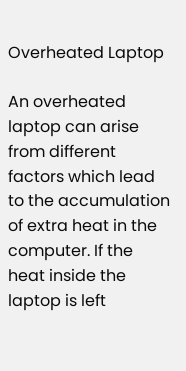Overheated Laptop

An overheated laptop can arise from different factors which lead to the accumulation of extra heat in the computer. If the heat inside the laptop is left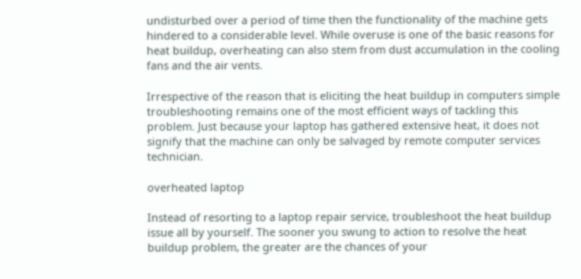undisturbed over a period of time then the functionality of the machine gets hindered to a considerable level. While overuse is one of the basic reasons for heat buildup, overheating can also stem from dust accumulation in the cooling fans and the air vents.

Irrespective of the reason that is eliciting the heat buildup in computers simple troubleshooting remains one of the most efficient ways of tackling this problem. Just because your laptop has gathered extensive heat, it does not signify that the machine can only be salvaged by remote computer services technician.

overheated laptop

Instead of resorting to a laptop repair service, troubleshoot the heat buildup issue all by yourself. The sooner you swung to action to resolve the heat buildup problem, the greater are the chances of your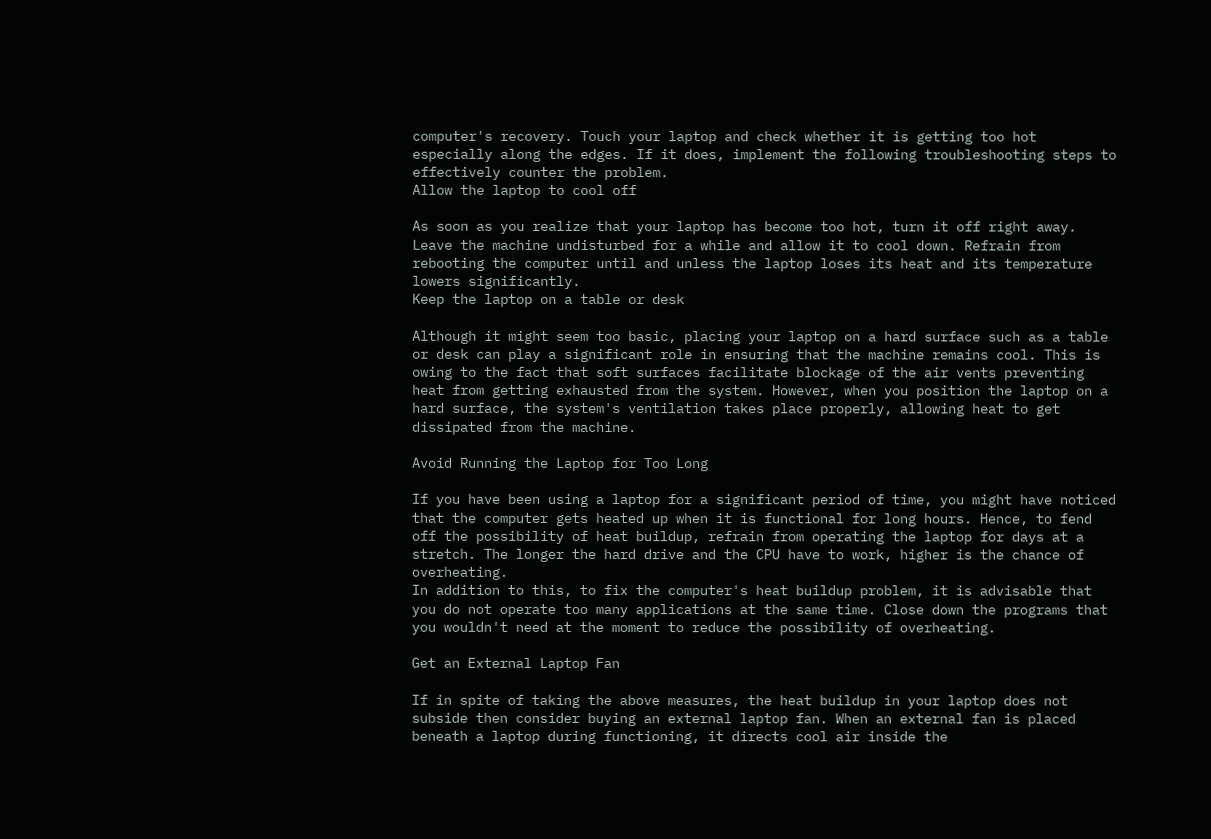computer's recovery. Touch your laptop and check whether it is getting too hot especially along the edges. If it does, implement the following troubleshooting steps to effectively counter the problem.
Allow the laptop to cool off

As soon as you realize that your laptop has become too hot, turn it off right away. Leave the machine undisturbed for a while and allow it to cool down. Refrain from rebooting the computer until and unless the laptop loses its heat and its temperature lowers significantly.
Keep the laptop on a table or desk

Although it might seem too basic, placing your laptop on a hard surface such as a table or desk can play a significant role in ensuring that the machine remains cool. This is owing to the fact that soft surfaces facilitate blockage of the air vents preventing heat from getting exhausted from the system. However, when you position the laptop on a hard surface, the system's ventilation takes place properly, allowing heat to get dissipated from the machine.

Avoid Running the Laptop for Too Long

If you have been using a laptop for a significant period of time, you might have noticed that the computer gets heated up when it is functional for long hours. Hence, to fend off the possibility of heat buildup, refrain from operating the laptop for days at a stretch. The longer the hard drive and the CPU have to work, higher is the chance of overheating.
In addition to this, to fix the computer's heat buildup problem, it is advisable that you do not operate too many applications at the same time. Close down the programs that you wouldn't need at the moment to reduce the possibility of overheating.

Get an External Laptop Fan

If in spite of taking the above measures, the heat buildup in your laptop does not subside then consider buying an external laptop fan. When an external fan is placed beneath a laptop during functioning, it directs cool air inside the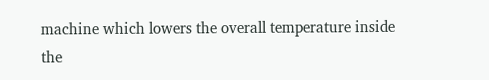machine which lowers the overall temperature inside the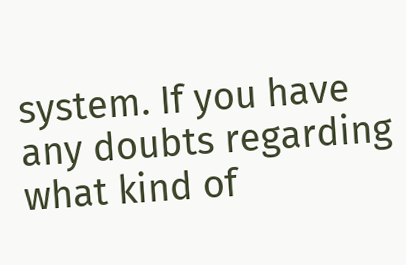system. If you have any doubts regarding what kind of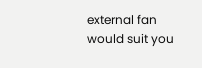external fan would suit you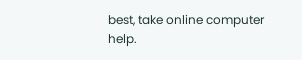best, take online computer help.